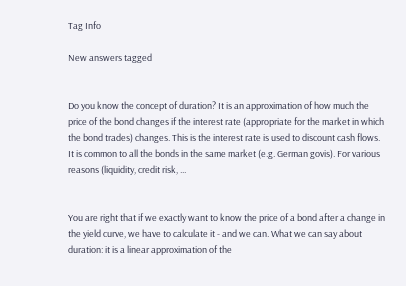Tag Info

New answers tagged


Do you know the concept of duration? It is an approximation of how much the price of the bond changes if the interest rate (appropriate for the market in which the bond trades) changes. This is the interest rate is used to discount cash flows. It is common to all the bonds in the same market (e.g. German govis). For various reasons (liquidity, credit risk, ...


You are right that if we exactly want to know the price of a bond after a change in the yield curve, we have to calculate it - and we can. What we can say about duration: it is a linear approximation of the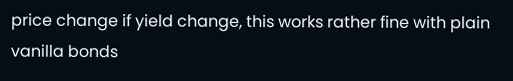price change if yield change, this works rather fine with plain vanilla bonds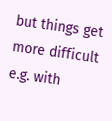but things get more difficult e.g. with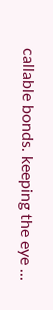callable bonds. keeping the eye ...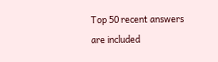Top 50 recent answers are included